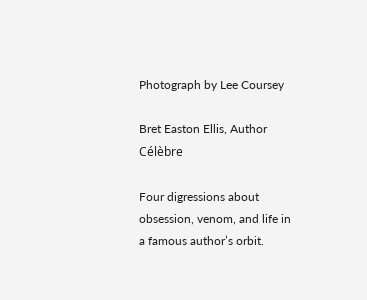Photograph by Lee Coursey

Bret Easton Ellis, Author Célèbre

Four digressions about obsession, venom, and life in a famous author’s orbit.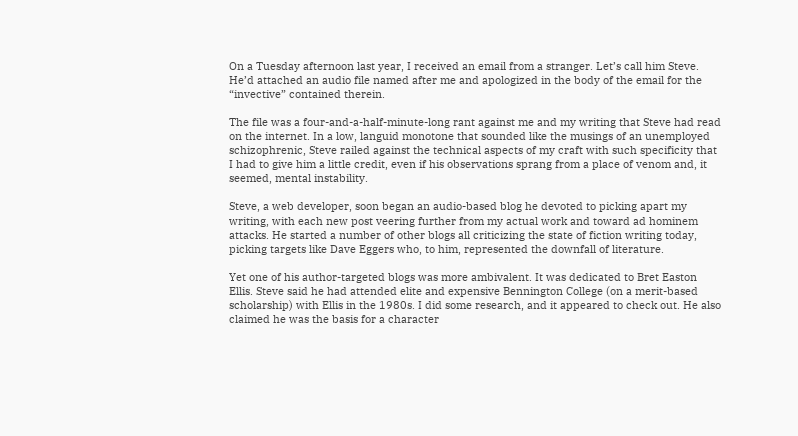On a Tuesday afternoon last year, I received an email from a stranger. Let’s call him Steve. He’d attached an audio file named after me and apologized in the body of the email for the “invective” contained therein.

The file was a four-and-a-half-minute-long rant against me and my writing that Steve had read on the internet. In a low, languid monotone that sounded like the musings of an unemployed schizophrenic, Steve railed against the technical aspects of my craft with such specificity that I had to give him a little credit, even if his observations sprang from a place of venom and, it seemed, mental instability.

Steve, a web developer, soon began an audio-based blog he devoted to picking apart my writing, with each new post veering further from my actual work and toward ad hominem attacks. He started a number of other blogs all criticizing the state of fiction writing today, picking targets like Dave Eggers who, to him, represented the downfall of literature.

Yet one of his author-targeted blogs was more ambivalent. It was dedicated to Bret Easton Ellis. Steve said he had attended elite and expensive Bennington College (on a merit-based scholarship) with Ellis in the 1980s. I did some research, and it appeared to check out. He also claimed he was the basis for a character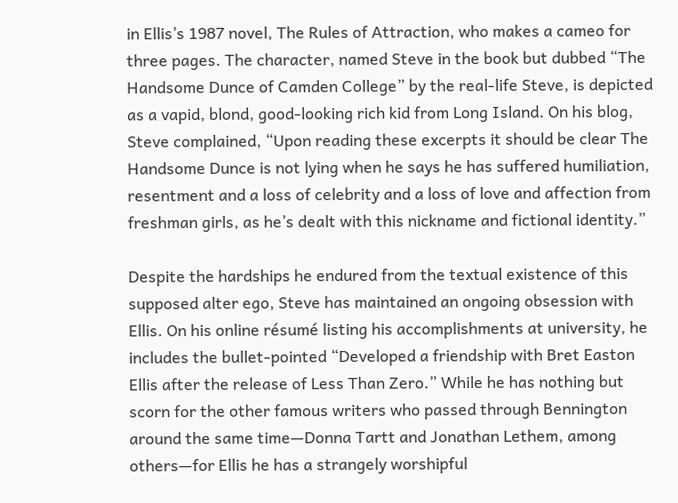in Ellis’s 1987 novel, The Rules of Attraction, who makes a cameo for three pages. The character, named Steve in the book but dubbed “The Handsome Dunce of Camden College” by the real-life Steve, is depicted as a vapid, blond, good-looking rich kid from Long Island. On his blog, Steve complained, “Upon reading these excerpts it should be clear The Handsome Dunce is not lying when he says he has suffered humiliation, resentment and a loss of celebrity and a loss of love and affection from freshman girls, as he’s dealt with this nickname and fictional identity.”

Despite the hardships he endured from the textual existence of this supposed alter ego, Steve has maintained an ongoing obsession with Ellis. On his online résumé listing his accomplishments at university, he includes the bullet-pointed “Developed a friendship with Bret Easton Ellis after the release of Less Than Zero.” While he has nothing but scorn for the other famous writers who passed through Bennington around the same time—Donna Tartt and Jonathan Lethem, among others—for Ellis he has a strangely worshipful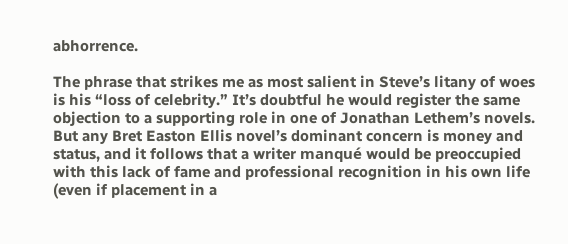abhorrence.

The phrase that strikes me as most salient in Steve’s litany of woes is his “loss of celebrity.” It’s doubtful he would register the same objection to a supporting role in one of Jonathan Lethem’s novels. But any Bret Easton Ellis novel’s dominant concern is money and status, and it follows that a writer manqué would be preoccupied with this lack of fame and professional recognition in his own life (even if placement in a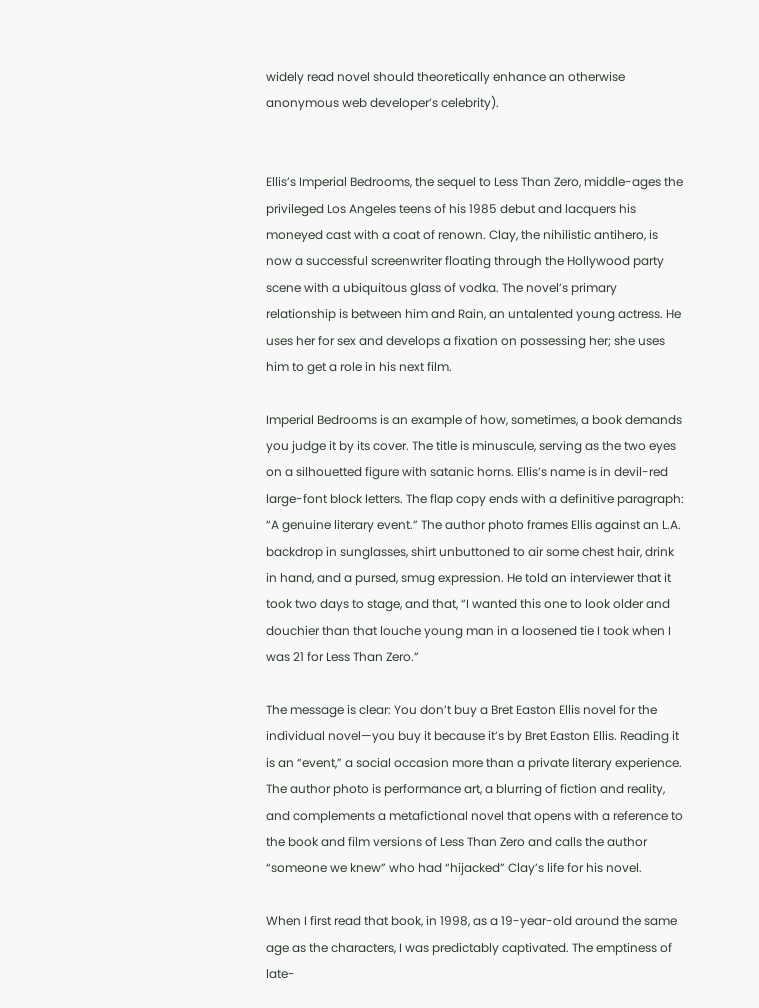widely read novel should theoretically enhance an otherwise anonymous web developer’s celebrity).


Ellis’s Imperial Bedrooms, the sequel to Less Than Zero, middle-ages the privileged Los Angeles teens of his 1985 debut and lacquers his moneyed cast with a coat of renown. Clay, the nihilistic antihero, is now a successful screenwriter floating through the Hollywood party scene with a ubiquitous glass of vodka. The novel’s primary relationship is between him and Rain, an untalented young actress. He uses her for sex and develops a fixation on possessing her; she uses him to get a role in his next film.

Imperial Bedrooms is an example of how, sometimes, a book demands you judge it by its cover. The title is minuscule, serving as the two eyes on a silhouetted figure with satanic horns. Ellis’s name is in devil-red large-font block letters. The flap copy ends with a definitive paragraph: “A genuine literary event.” The author photo frames Ellis against an L.A. backdrop in sunglasses, shirt unbuttoned to air some chest hair, drink in hand, and a pursed, smug expression. He told an interviewer that it took two days to stage, and that, “I wanted this one to look older and douchier than that louche young man in a loosened tie I took when I was 21 for Less Than Zero.”

The message is clear: You don’t buy a Bret Easton Ellis novel for the individual novel—you buy it because it’s by Bret Easton Ellis. Reading it is an “event,” a social occasion more than a private literary experience. The author photo is performance art, a blurring of fiction and reality, and complements a metafictional novel that opens with a reference to the book and film versions of Less Than Zero and calls the author “someone we knew” who had “hijacked” Clay’s life for his novel.

When I first read that book, in 1998, as a 19-year-old around the same age as the characters, I was predictably captivated. The emptiness of late-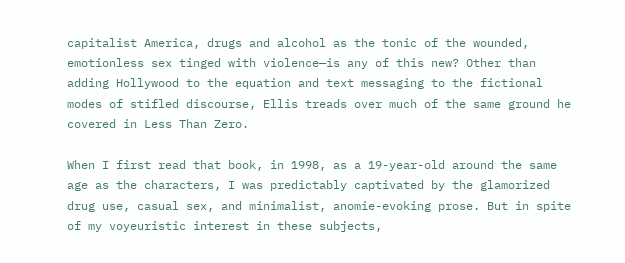capitalist America, drugs and alcohol as the tonic of the wounded, emotionless sex tinged with violence—is any of this new? Other than adding Hollywood to the equation and text messaging to the fictional modes of stifled discourse, Ellis treads over much of the same ground he covered in Less Than Zero.

When I first read that book, in 1998, as a 19-year-old around the same age as the characters, I was predictably captivated by the glamorized drug use, casual sex, and minimalist, anomie-evoking prose. But in spite of my voyeuristic interest in these subjects,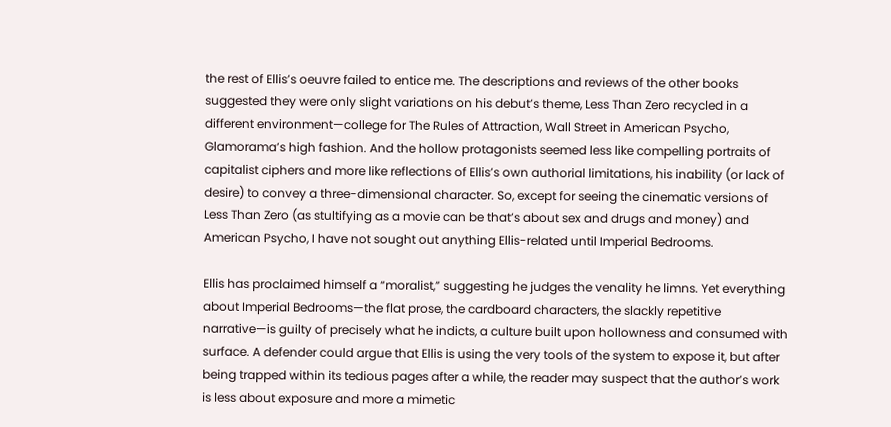the rest of Ellis’s oeuvre failed to entice me. The descriptions and reviews of the other books suggested they were only slight variations on his debut’s theme, Less Than Zero recycled in a different environment—college for The Rules of Attraction, Wall Street in American Psycho, Glamorama’s high fashion. And the hollow protagonists seemed less like compelling portraits of capitalist ciphers and more like reflections of Ellis’s own authorial limitations, his inability (or lack of desire) to convey a three-dimensional character. So, except for seeing the cinematic versions of Less Than Zero (as stultifying as a movie can be that’s about sex and drugs and money) and American Psycho, I have not sought out anything Ellis-related until Imperial Bedrooms.

Ellis has proclaimed himself a “moralist,” suggesting he judges the venality he limns. Yet everything about Imperial Bedrooms—the flat prose, the cardboard characters, the slackly repetitive narrative—is guilty of precisely what he indicts, a culture built upon hollowness and consumed with surface. A defender could argue that Ellis is using the very tools of the system to expose it, but after being trapped within its tedious pages after a while, the reader may suspect that the author’s work is less about exposure and more a mimetic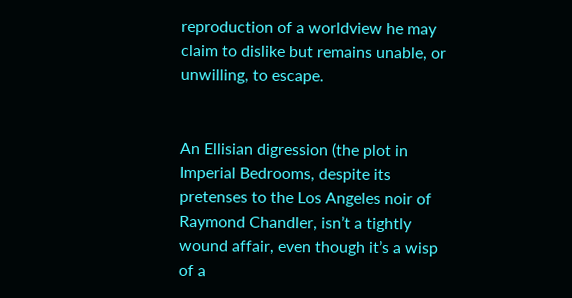reproduction of a worldview he may claim to dislike but remains unable, or unwilling, to escape.


An Ellisian digression (the plot in Imperial Bedrooms, despite its pretenses to the Los Angeles noir of Raymond Chandler, isn’t a tightly wound affair, even though it’s a wisp of a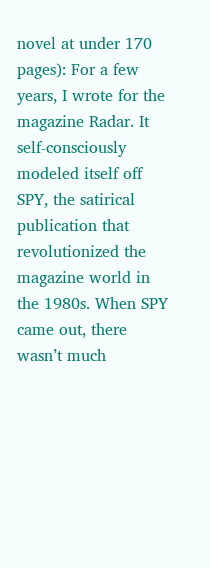novel at under 170 pages): For a few years, I wrote for the magazine Radar. It self-consciously modeled itself off SPY, the satirical publication that revolutionized the magazine world in the 1980s. When SPY came out, there wasn’t much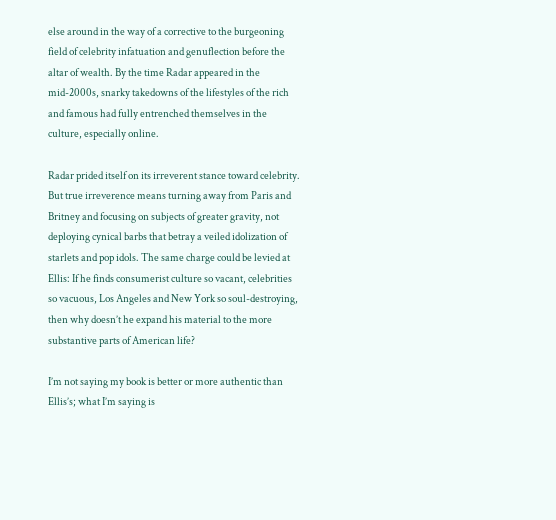else around in the way of a corrective to the burgeoning field of celebrity infatuation and genuflection before the altar of wealth. By the time Radar appeared in the mid-2000s, snarky takedowns of the lifestyles of the rich and famous had fully entrenched themselves in the culture, especially online.

Radar prided itself on its irreverent stance toward celebrity. But true irreverence means turning away from Paris and Britney and focusing on subjects of greater gravity, not deploying cynical barbs that betray a veiled idolization of starlets and pop idols. The same charge could be levied at Ellis: If he finds consumerist culture so vacant, celebrities so vacuous, Los Angeles and New York so soul-destroying, then why doesn’t he expand his material to the more substantive parts of American life?

I’m not saying my book is better or more authentic than Ellis’s; what I’m saying is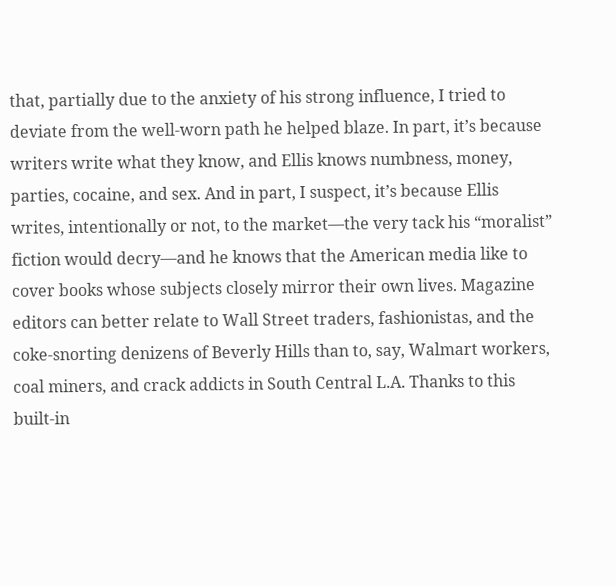that, partially due to the anxiety of his strong influence, I tried to deviate from the well-worn path he helped blaze. In part, it’s because writers write what they know, and Ellis knows numbness, money, parties, cocaine, and sex. And in part, I suspect, it’s because Ellis writes, intentionally or not, to the market—the very tack his “moralist” fiction would decry—and he knows that the American media like to cover books whose subjects closely mirror their own lives. Magazine editors can better relate to Wall Street traders, fashionistas, and the coke-snorting denizens of Beverly Hills than to, say, Walmart workers, coal miners, and crack addicts in South Central L.A. Thanks to this built-in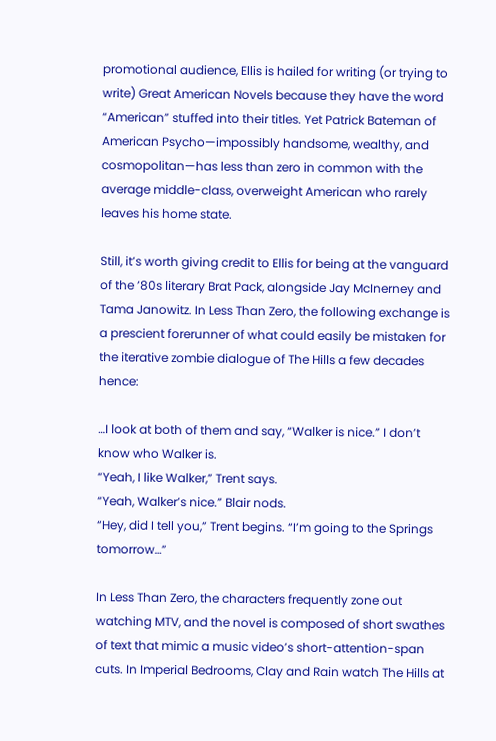promotional audience, Ellis is hailed for writing (or trying to write) Great American Novels because they have the word “American” stuffed into their titles. Yet Patrick Bateman of American Psycho—impossibly handsome, wealthy, and cosmopolitan—has less than zero in common with the average middle-class, overweight American who rarely leaves his home state.

Still, it’s worth giving credit to Ellis for being at the vanguard of the ’80s literary Brat Pack, alongside Jay McInerney and Tama Janowitz. In Less Than Zero, the following exchange is a prescient forerunner of what could easily be mistaken for the iterative zombie dialogue of The Hills a few decades hence:

…I look at both of them and say, “Walker is nice.” I don’t know who Walker is.
“Yeah, I like Walker,” Trent says.
“Yeah, Walker’s nice.” Blair nods.
“Hey, did I tell you,” Trent begins. “I’m going to the Springs tomorrow…”

In Less Than Zero, the characters frequently zone out watching MTV, and the novel is composed of short swathes of text that mimic a music video’s short-attention-span cuts. In Imperial Bedrooms, Clay and Rain watch The Hills at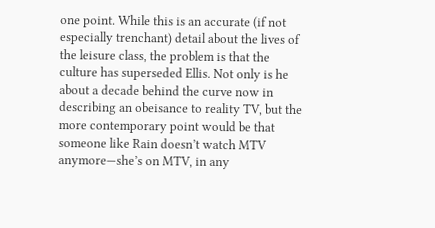one point. While this is an accurate (if not especially trenchant) detail about the lives of the leisure class, the problem is that the culture has superseded Ellis. Not only is he about a decade behind the curve now in describing an obeisance to reality TV, but the more contemporary point would be that someone like Rain doesn’t watch MTV anymore—she’s on MTV, in any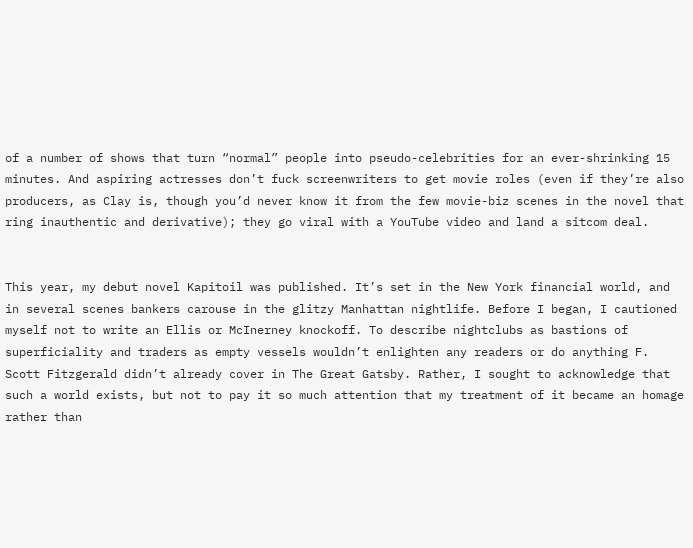of a number of shows that turn “normal” people into pseudo-celebrities for an ever-shrinking 15 minutes. And aspiring actresses don’t fuck screenwriters to get movie roles (even if they’re also producers, as Clay is, though you’d never know it from the few movie-biz scenes in the novel that ring inauthentic and derivative); they go viral with a YouTube video and land a sitcom deal.


This year, my debut novel Kapitoil was published. It’s set in the New York financial world, and in several scenes bankers carouse in the glitzy Manhattan nightlife. Before I began, I cautioned myself not to write an Ellis or McInerney knockoff. To describe nightclubs as bastions of superficiality and traders as empty vessels wouldn’t enlighten any readers or do anything F. Scott Fitzgerald didn’t already cover in The Great Gatsby. Rather, I sought to acknowledge that such a world exists, but not to pay it so much attention that my treatment of it became an homage rather than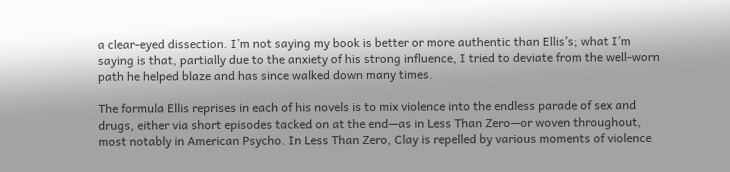a clear-eyed dissection. I’m not saying my book is better or more authentic than Ellis’s; what I’m saying is that, partially due to the anxiety of his strong influence, I tried to deviate from the well-worn path he helped blaze and has since walked down many times.

The formula Ellis reprises in each of his novels is to mix violence into the endless parade of sex and drugs, either via short episodes tacked on at the end—as in Less Than Zero—or woven throughout, most notably in American Psycho. In Less Than Zero, Clay is repelled by various moments of violence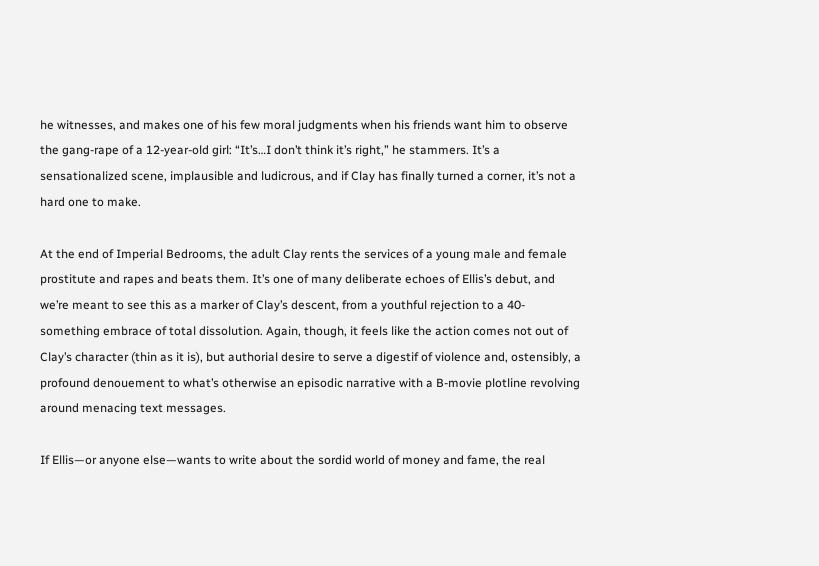he witnesses, and makes one of his few moral judgments when his friends want him to observe the gang-rape of a 12-year-old girl: “It’s…I don’t think it’s right,” he stammers. It’s a sensationalized scene, implausible and ludicrous, and if Clay has finally turned a corner, it’s not a hard one to make.

At the end of Imperial Bedrooms, the adult Clay rents the services of a young male and female prostitute and rapes and beats them. It’s one of many deliberate echoes of Ellis’s debut, and we’re meant to see this as a marker of Clay’s descent, from a youthful rejection to a 40-something embrace of total dissolution. Again, though, it feels like the action comes not out of Clay’s character (thin as it is), but authorial desire to serve a digestif of violence and, ostensibly, a profound denouement to what’s otherwise an episodic narrative with a B-movie plotline revolving around menacing text messages.

If Ellis—or anyone else—wants to write about the sordid world of money and fame, the real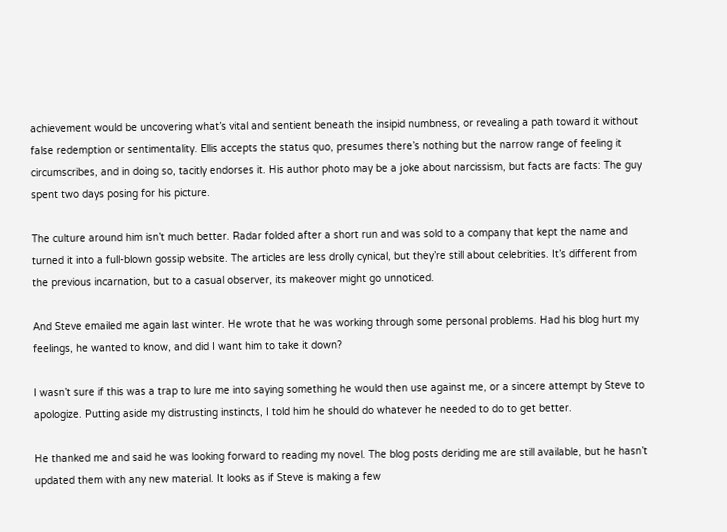achievement would be uncovering what’s vital and sentient beneath the insipid numbness, or revealing a path toward it without false redemption or sentimentality. Ellis accepts the status quo, presumes there’s nothing but the narrow range of feeling it circumscribes, and in doing so, tacitly endorses it. His author photo may be a joke about narcissism, but facts are facts: The guy spent two days posing for his picture.

The culture around him isn’t much better. Radar folded after a short run and was sold to a company that kept the name and turned it into a full-blown gossip website. The articles are less drolly cynical, but they’re still about celebrities. It’s different from the previous incarnation, but to a casual observer, its makeover might go unnoticed.

And Steve emailed me again last winter. He wrote that he was working through some personal problems. Had his blog hurt my feelings, he wanted to know, and did I want him to take it down?

I wasn’t sure if this was a trap to lure me into saying something he would then use against me, or a sincere attempt by Steve to apologize. Putting aside my distrusting instincts, I told him he should do whatever he needed to do to get better.

He thanked me and said he was looking forward to reading my novel. The blog posts deriding me are still available, but he hasn’t updated them with any new material. It looks as if Steve is making a few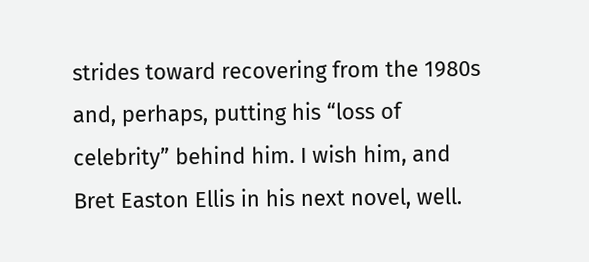strides toward recovering from the 1980s and, perhaps, putting his “loss of celebrity” behind him. I wish him, and Bret Easton Ellis in his next novel, well.